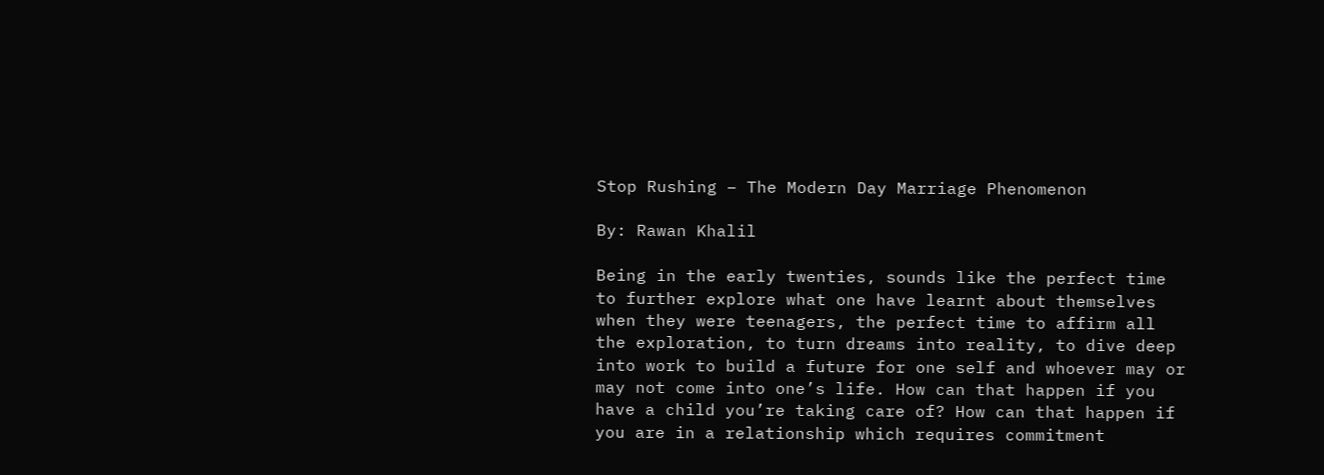Stop Rushing – The Modern Day Marriage Phenomenon

By: Rawan Khalil

Being in the early twenties, sounds like the perfect time to further explore what one have learnt about themselves when they were teenagers, the perfect time to affirm all the exploration, to turn dreams into reality, to dive deep into work to build a future for one self and whoever may or may not come into one’s life. How can that happen if you have a child you’re taking care of? How can that happen if you are in a relationship which requires commitment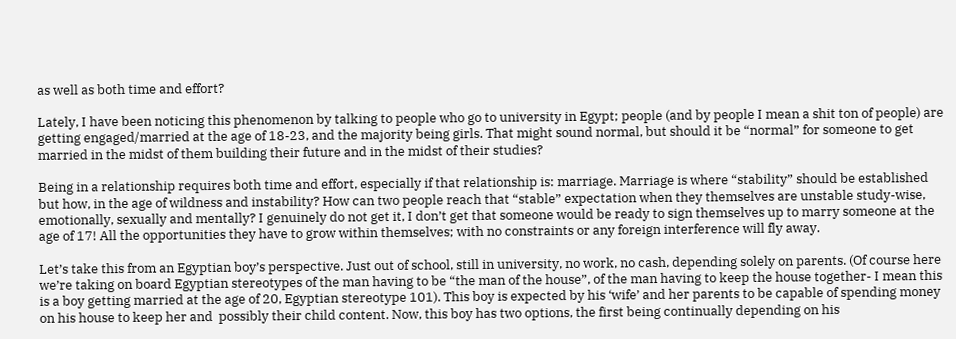as well as both time and effort?

Lately, I have been noticing this phenomenon by talking to people who go to university in Egypt; people (and by people I mean a shit ton of people) are getting engaged/married at the age of 18-23, and the majority being girls. That might sound normal, but should it be “normal” for someone to get married in the midst of them building their future and in the midst of their studies?

Being in a relationship requires both time and effort, especially if that relationship is: marriage. Marriage is where “stability” should be established but how, in the age of wildness and instability? How can two people reach that “stable” expectation when they themselves are unstable study-wise, emotionally, sexually and mentally? I genuinely do not get it, I don’t get that someone would be ready to sign themselves up to marry someone at the age of 17! All the opportunities they have to grow within themselves; with no constraints or any foreign interference will fly away.

Let’s take this from an Egyptian boy’s perspective. Just out of school, still in university, no work, no cash, depending solely on parents. (Of course here we’re taking on board Egyptian stereotypes of the man having to be “the man of the house”, of the man having to keep the house together- I mean this is a boy getting married at the age of 20, Egyptian stereotype 101). This boy is expected by his ‘wife’ and her parents to be capable of spending money on his house to keep her and  possibly their child content. Now, this boy has two options, the first being continually depending on his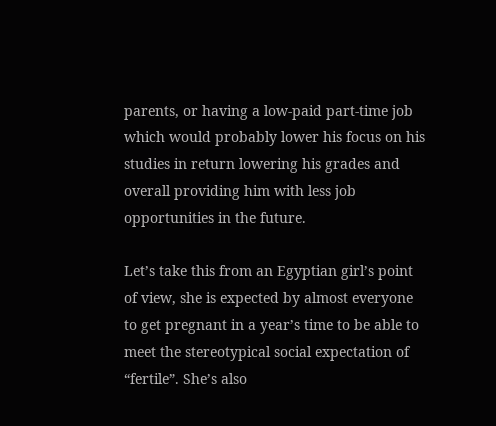parents, or having a low-paid part-time job which would probably lower his focus on his studies in return lowering his grades and overall providing him with less job opportunities in the future.

Let’s take this from an Egyptian girl’s point of view, she is expected by almost everyone to get pregnant in a year’s time to be able to meet the stereotypical social expectation of “fertile”. She’s also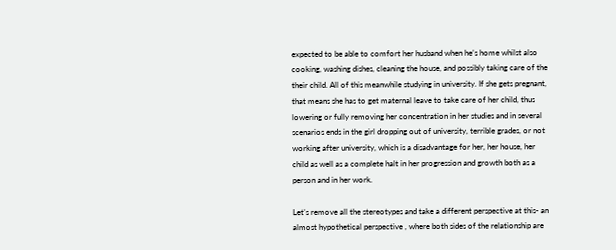expected to be able to comfort her husband when he’s home whilst also cooking, washing dishes, cleaning the house, and possibly taking care of the their child. All of this meanwhile studying in university. If she gets pregnant, that means she has to get maternal leave to take care of her child, thus lowering or fully removing her concentration in her studies and in several scenarios ends in the girl dropping out of university, terrible grades, or not working after university, which is a disadvantage for her, her house, her child as well as a complete halt in her progression and growth both as a person and in her work.

Let’s remove all the stereotypes and take a different perspective at this- an almost hypothetical perspective , where both sides of the relationship are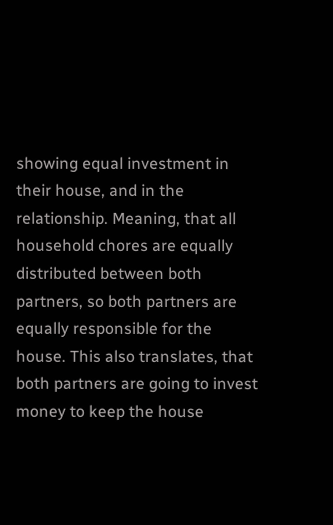showing equal investment in their house, and in the relationship. Meaning, that all household chores are equally distributed between both partners, so both partners are equally responsible for the house. This also translates, that both partners are going to invest money to keep the house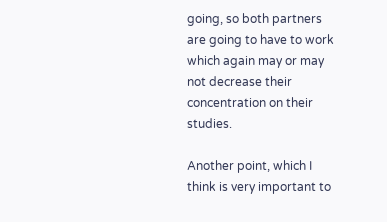going, so both partners are going to have to work which again may or may not decrease their concentration on their studies.

Another point, which I think is very important to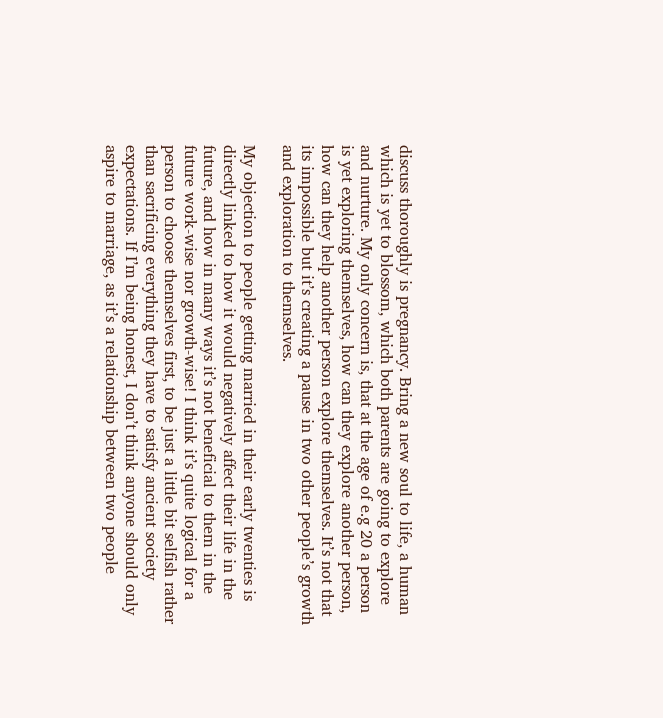discuss thoroughly is pregnancy. Bring a new soul to life, a human which is yet to blossom, which both parents are going to explore and nurture. My only concern is, that at the age of e.g 20 a person is yet exploring themselves, how can they explore another person, how can they help another person explore themselves. It’s not that its impossible but it’s creating a pause in two other people’s growth and exploration to themselves.

My objection to people getting married in their early twenties is directly linked to how it would negatively affect their life in the future, and how in many ways it’s not beneficial to them in the future work-wise nor growth-wise! I think it’s quite logical for a person to choose themselves first, to be just a little bit selfish rather than sacrificing everything they have to satisfy ancient society expectations. If I’m being honest, I don’t think anyone should only aspire to marriage, as it’s a relationship between two people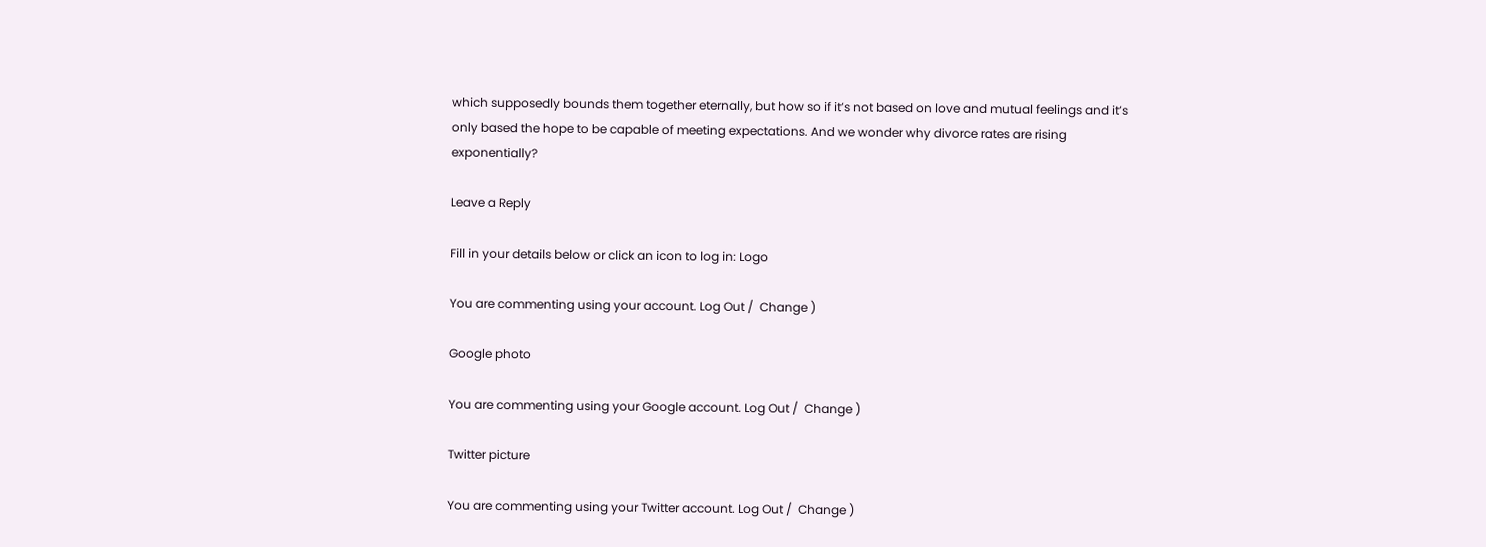which supposedly bounds them together eternally, but how so if it’s not based on love and mutual feelings and it’s only based the hope to be capable of meeting expectations. And we wonder why divorce rates are rising exponentially?

Leave a Reply

Fill in your details below or click an icon to log in: Logo

You are commenting using your account. Log Out /  Change )

Google photo

You are commenting using your Google account. Log Out /  Change )

Twitter picture

You are commenting using your Twitter account. Log Out /  Change )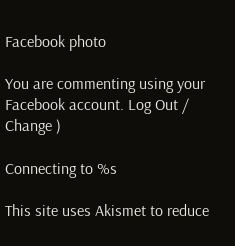Facebook photo

You are commenting using your Facebook account. Log Out /  Change )

Connecting to %s

This site uses Akismet to reduce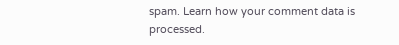spam. Learn how your comment data is processed.